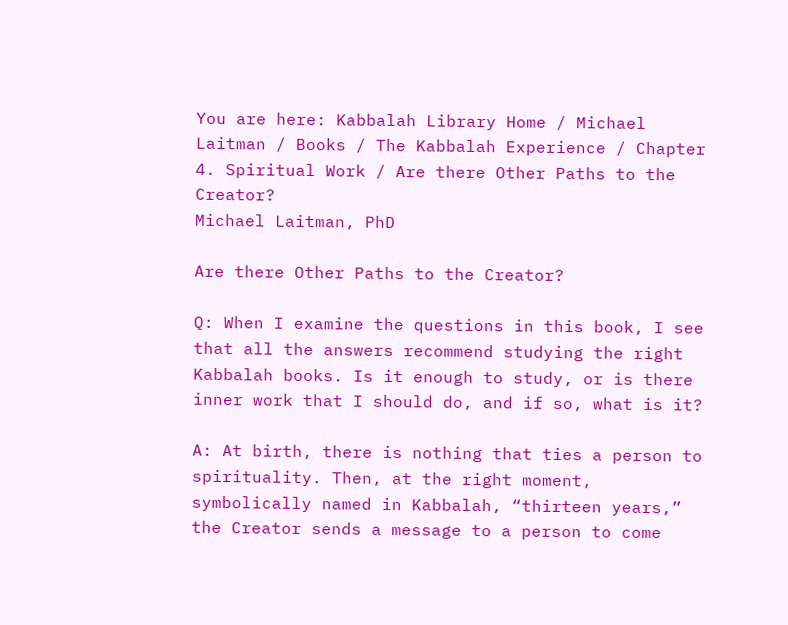You are here: Kabbalah Library Home / Michael Laitman / Books / The Kabbalah Experience / Chapter 4. Spiritual Work / Are there Other Paths to the Creator?
Michael Laitman, PhD

Are there Other Paths to the Creator?

Q: When I examine the questions in this book, I see that all the answers recommend studying the right Kabbalah books. Is it enough to study, or is there inner work that I should do, and if so, what is it?

A: At birth, there is nothing that ties a person to spirituality. Then, at the right moment, symbolically named in Kabbalah, “thirteen years,” the Creator sends a message to a person to come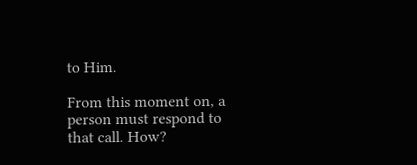to Him.

From this moment on, a person must respond to that call. How?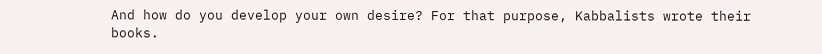And how do you develop your own desire? For that purpose, Kabbalists wrote their books.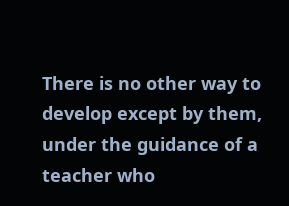There is no other way to develop except by them, under the guidance of a teacher who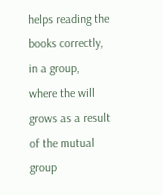helps reading the books correctly, in a group, where the will grows as a result of the mutual group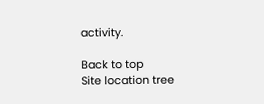activity.

Back to top
Site location tree